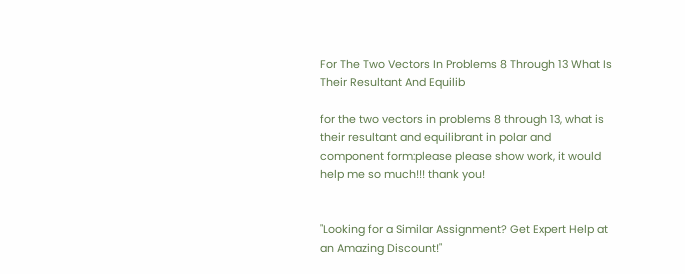For The Two Vectors In Problems 8 Through 13 What Is Their Resultant And Equilib

for the two vectors in problems 8 through 13, what is their resultant and equilibrant in polar and component form:please please show work, it would help me so much!!! thank you!


"Looking for a Similar Assignment? Get Expert Help at an Amazing Discount!"